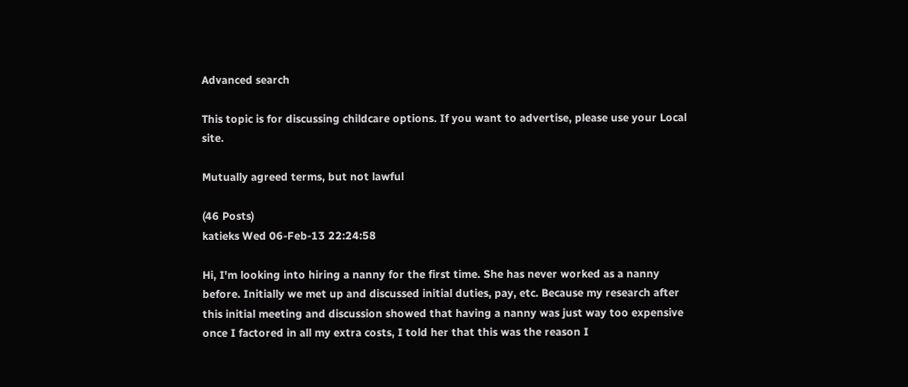Advanced search

This topic is for discussing childcare options. If you want to advertise, please use your Local site.

Mutually agreed terms, but not lawful

(46 Posts)
katieks Wed 06-Feb-13 22:24:58

Hi, I'm looking into hiring a nanny for the first time. She has never worked as a nanny before. Initially we met up and discussed initial duties, pay, etc. Because my research after this initial meeting and discussion showed that having a nanny was just way too expensive once I factored in all my extra costs, I told her that this was the reason I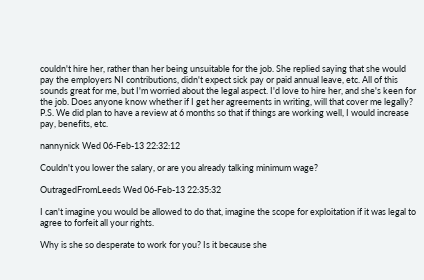couldn't hire her, rather than her being unsuitable for the job. She replied saying that she would pay the employers NI contributions, didn't expect sick pay or paid annual leave, etc. All of this sounds great for me, but I'm worried about the legal aspect. I'd love to hire her, and she's keen for the job. Does anyone know whether if I get her agreements in writing, will that cover me legally? P.S. We did plan to have a review at 6 months so that if things are working well, I would increase pay, benefits, etc.

nannynick Wed 06-Feb-13 22:32:12

Couldn't you lower the salary, or are you already talking minimum wage?

OutragedFromLeeds Wed 06-Feb-13 22:35:32

I can't imagine you would be allowed to do that, imagine the scope for exploitation if it was legal to agree to forfeit all your rights.

Why is she so desperate to work for you? Is it because she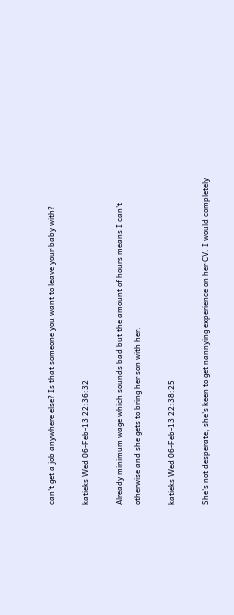can't get a job anywhere else? Is that someone you want to leave your baby with?

katieks Wed 06-Feb-13 22:36:32

Already minimum wage which sounds bad but the amount of hours means I can't otherwise and she gets to bring her son with her.

katieks Wed 06-Feb-13 22:38:25

She's not desperate, she's keen to get nannying experience on her CV. I would completely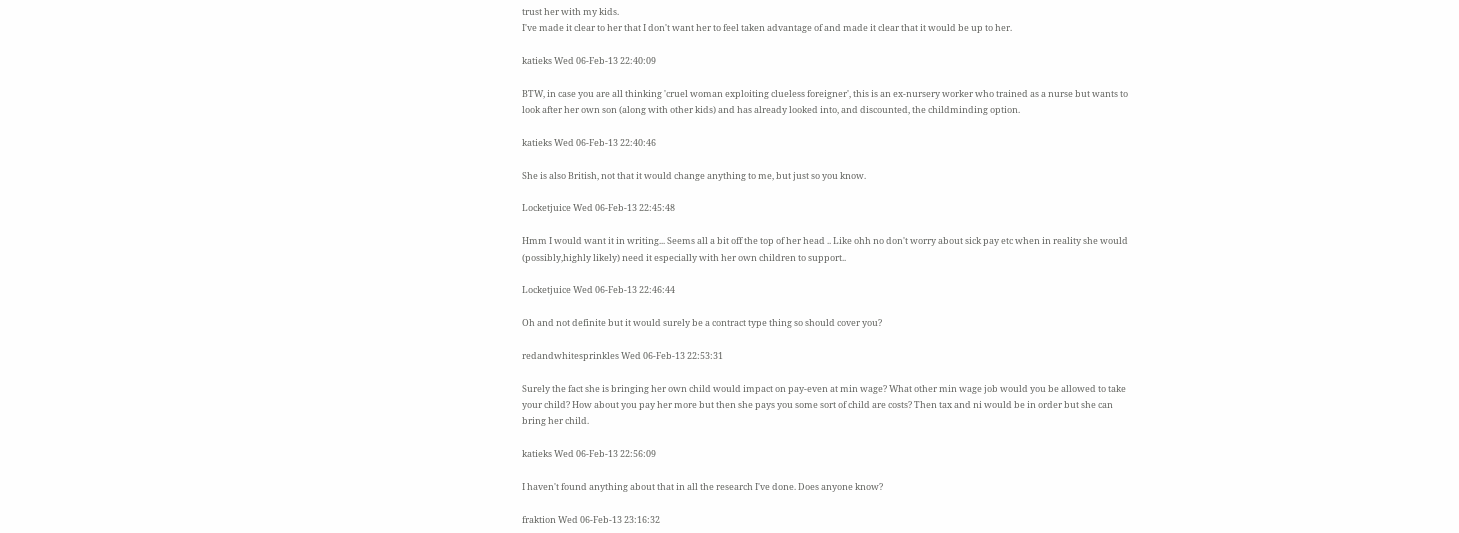trust her with my kids.
I've made it clear to her that I don't want her to feel taken advantage of and made it clear that it would be up to her.

katieks Wed 06-Feb-13 22:40:09

BTW, in case you are all thinking 'cruel woman exploiting clueless foreigner', this is an ex-nursery worker who trained as a nurse but wants to look after her own son (along with other kids) and has already looked into, and discounted, the childminding option.

katieks Wed 06-Feb-13 22:40:46

She is also British, not that it would change anything to me, but just so you know.

Locketjuice Wed 06-Feb-13 22:45:48

Hmm I would want it in writing... Seems all a bit off the top of her head .. Like ohh no don't worry about sick pay etc when in reality she would (possibly,highly likely) need it especially with her own children to support..

Locketjuice Wed 06-Feb-13 22:46:44

Oh and not definite but it would surely be a contract type thing so should cover you?

redandwhitesprinkles Wed 06-Feb-13 22:53:31

Surely the fact she is bringing her own child would impact on pay-even at min wage? What other min wage job would you be allowed to take your child? How about you pay her more but then she pays you some sort of child are costs? Then tax and ni would be in order but she can bring her child.

katieks Wed 06-Feb-13 22:56:09

I haven't found anything about that in all the research I've done. Does anyone know?

fraktion Wed 06-Feb-13 23:16:32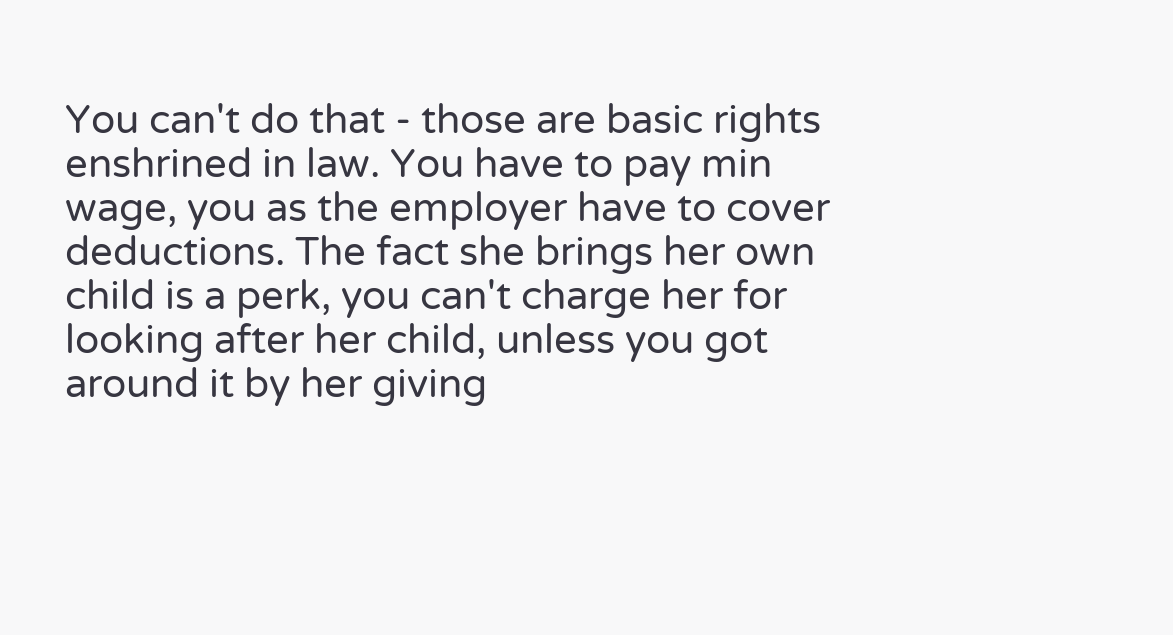You can't do that - those are basic rights enshrined in law. You have to pay min wage, you as the employer have to cover deductions. The fact she brings her own child is a perk, you can't charge her for looking after her child, unless you got around it by her giving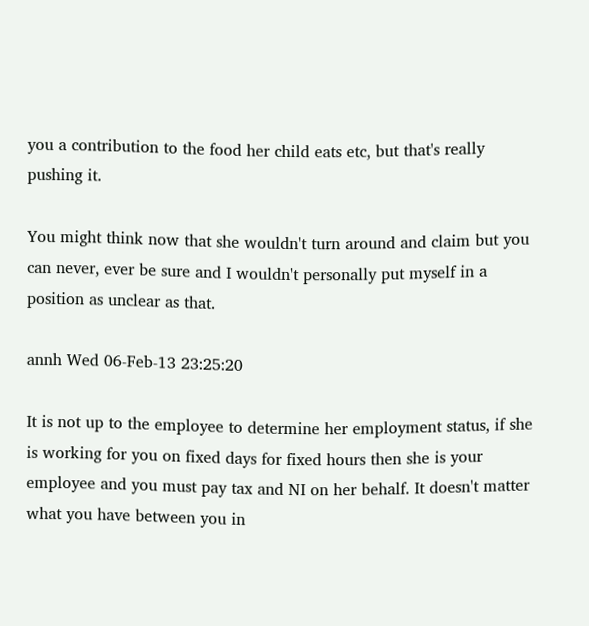you a contribution to the food her child eats etc, but that's really pushing it.

You might think now that she wouldn't turn around and claim but you can never, ever be sure and I wouldn't personally put myself in a position as unclear as that.

annh Wed 06-Feb-13 23:25:20

It is not up to the employee to determine her employment status, if she is working for you on fixed days for fixed hours then she is your employee and you must pay tax and NI on her behalf. It doesn't matter what you have between you in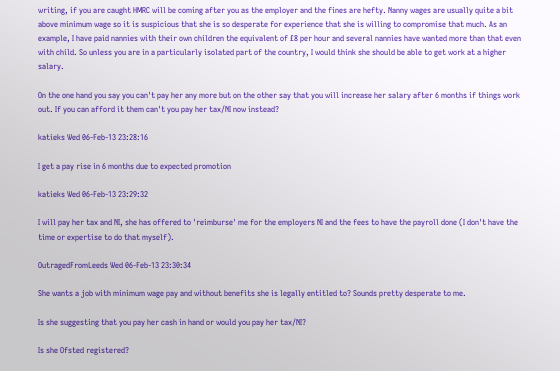writing, if you are caught HMRC will be coming after you as the employer and the fines are hefty. Nanny wages are usually quite a bit above minimum wage so it is suspicious that she is so desperate for experience that she is willing to compromise that much. As an example, I have paid nannies with their own children the equivalent of £8 per hour and several nannies have wanted more than that even with child. So unless you are in a particularly isolated part of the country, I would think she should be able to get work at a higher salary.

On the one hand you say you can't pay her any more but on the other say that you will increase her salary after 6 months if things work out. If you can afford it them can't you pay her tax/NI now instead?

katieks Wed 06-Feb-13 23:28:16

I get a pay rise in 6 months due to expected promotion

katieks Wed 06-Feb-13 23:29:32

I will pay her tax and NI, she has offered to 'reimburse' me for the employers NI and the fees to have the payroll done (I don't have the time or expertise to do that myself).

OutragedFromLeeds Wed 06-Feb-13 23:30:34

She wants a job with minimum wage pay and without benefits she is legally entitled to? Sounds pretty desperate to me.

Is she suggesting that you pay her cash in hand or would you pay her tax/NI?

Is she Ofsted registered?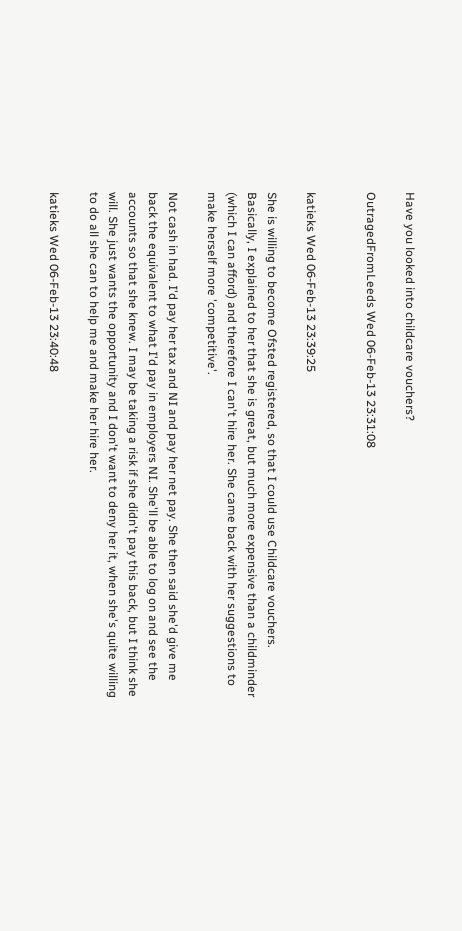Have you looked into childcare vouchers?

OutragedFromLeeds Wed 06-Feb-13 23:31:08


katieks Wed 06-Feb-13 23:39:25

She is willing to become Ofsted registered, so that I could use Childcare vouchers. Basically, I explained to her that she is great, but much more expensive than a childminder (which I can afford) and therefore I can't hire her. She came back with her suggestions to make herself more 'competitive'.

Not cash in had. I'd pay her tax and NI and pay her net pay. She then said she'd give me back the equivalent to what I'd pay in employers NI. She'll be able to log on and see the accounts so that she knew. I may be taking a risk if she didn't pay this back, but I think she will. She just wants the opportunity and I don't want to deny her it, when she's quite willing to do all she can to help me and make her hire her.

katieks Wed 06-Feb-13 23:40:48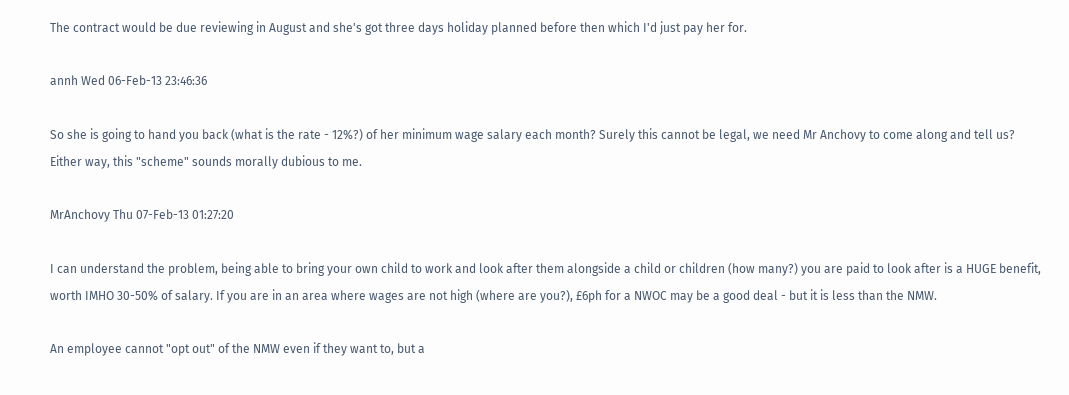The contract would be due reviewing in August and she's got three days holiday planned before then which I'd just pay her for.

annh Wed 06-Feb-13 23:46:36

So she is going to hand you back (what is the rate - 12%?) of her minimum wage salary each month? Surely this cannot be legal, we need Mr Anchovy to come along and tell us? Either way, this "scheme" sounds morally dubious to me.

MrAnchovy Thu 07-Feb-13 01:27:20

I can understand the problem, being able to bring your own child to work and look after them alongside a child or children (how many?) you are paid to look after is a HUGE benefit, worth IMHO 30-50% of salary. If you are in an area where wages are not high (where are you?), £6ph for a NWOC may be a good deal - but it is less than the NMW.

An employee cannot "opt out" of the NMW even if they want to, but a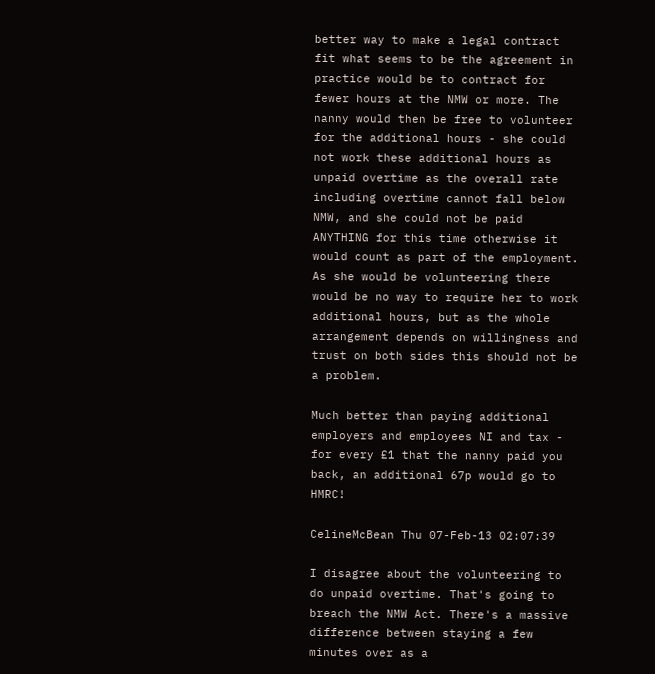better way to make a legal contract fit what seems to be the agreement in practice would be to contract for fewer hours at the NMW or more. The nanny would then be free to volunteer for the additional hours - she could not work these additional hours as unpaid overtime as the overall rate including overtime cannot fall below NMW, and she could not be paid ANYTHING for this time otherwise it would count as part of the employment. As she would be volunteering there would be no way to require her to work additional hours, but as the whole arrangement depends on willingness and trust on both sides this should not be a problem.

Much better than paying additional employers and employees NI and tax - for every £1 that the nanny paid you back, an additional 67p would go to HMRC!

CelineMcBean Thu 07-Feb-13 02:07:39

I disagree about the volunteering to do unpaid overtime. That's going to breach the NMW Act. There's a massive difference between staying a few minutes over as a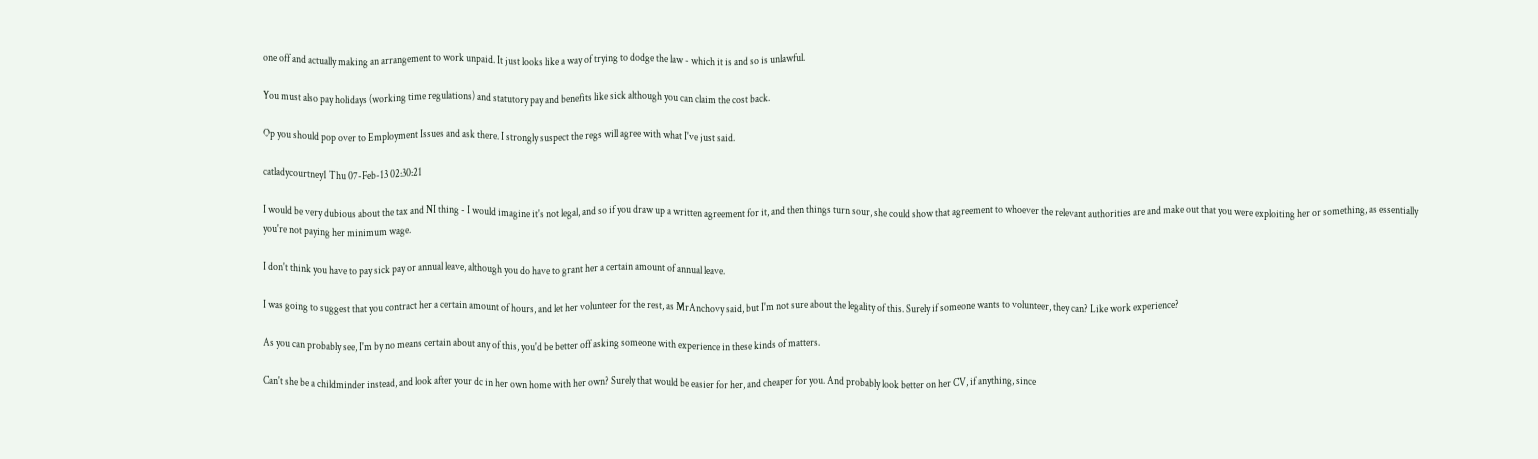one off and actually making an arrangement to work unpaid. It just looks like a way of trying to dodge the law - which it is and so is unlawful.

You must also pay holidays (working time regulations) and statutory pay and benefits like sick although you can claim the cost back.

Op you should pop over to Employment Issues and ask there. I strongly suspect the regs will agree with what I've just said.

catladycourtney1 Thu 07-Feb-13 02:30:21

I would be very dubious about the tax and NI thing - I would imagine it's not legal, and so if you draw up a written agreement for it, and then things turn sour, she could show that agreement to whoever the relevant authorities are and make out that you were exploiting her or something, as essentially you're not paying her minimum wage.

I don't think you have to pay sick pay or annual leave, although you do have to grant her a certain amount of annual leave.

I was going to suggest that you contract her a certain amount of hours, and let her volunteer for the rest, as MrAnchovy said, but I'm not sure about the legality of this. Surely if someone wants to volunteer, they can? Like work experience?

As you can probably see, I'm by no means certain about any of this, you'd be better off asking someone with experience in these kinds of matters.

Can't she be a childminder instead, and look after your dc in her own home with her own? Surely that would be easier for her, and cheaper for you. And probably look better on her CV, if anything, since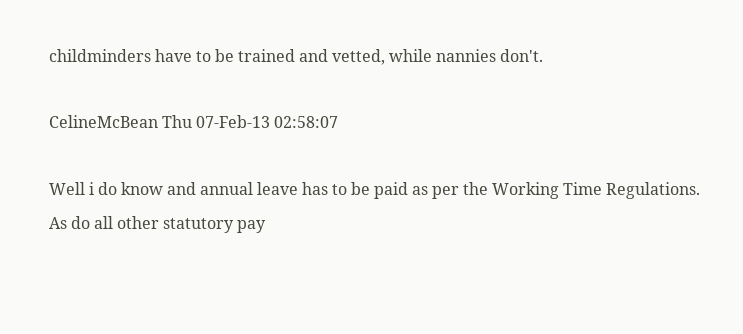childminders have to be trained and vetted, while nannies don't.

CelineMcBean Thu 07-Feb-13 02:58:07

Well i do know and annual leave has to be paid as per the Working Time Regulations. As do all other statutory pay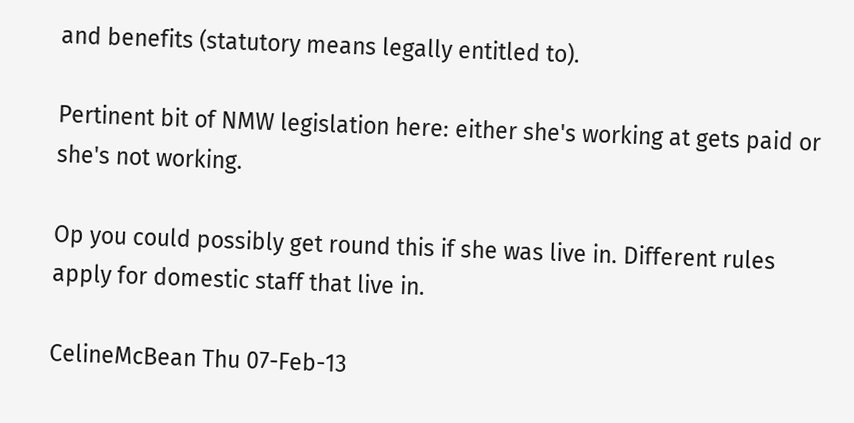and benefits (statutory means legally entitled to).

Pertinent bit of NMW legislation here: either she's working at gets paid or she's not working.

Op you could possibly get round this if she was live in. Different rules apply for domestic staff that live in.

CelineMcBean Thu 07-Feb-13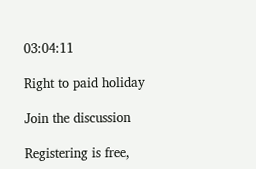03:04:11

Right to paid holiday

Join the discussion

Registering is free,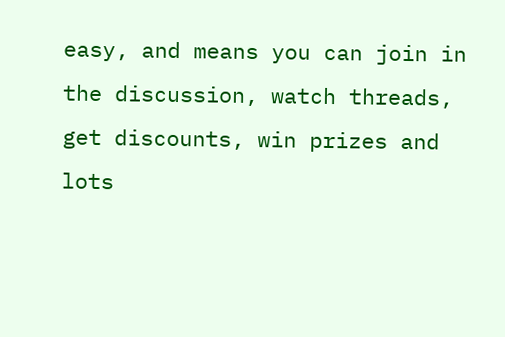easy, and means you can join in the discussion, watch threads, get discounts, win prizes and lots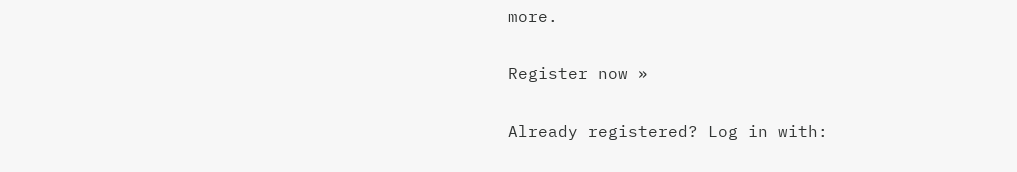more.

Register now »

Already registered? Log in with: